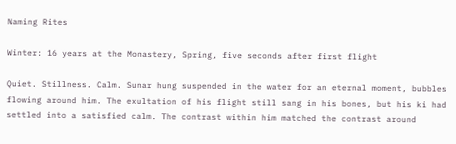Naming Rites

Winter: 16 years at the Monastery, Spring, five seconds after first flight

Quiet. Stillness. Calm. Sunar hung suspended in the water for an eternal moment, bubbles flowing around him. The exultation of his flight still sang in his bones, but his ki had settled into a satisfied calm. The contrast within him matched the contrast around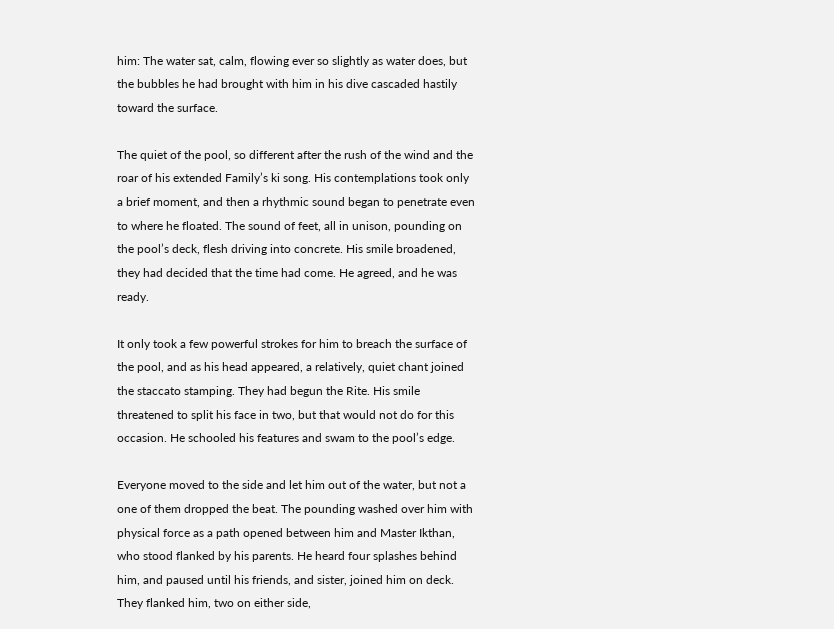him: The water sat, calm, flowing ever so slightly as water does, but the bubbles he had brought with him in his dive cascaded hastily toward the surface.

The quiet of the pool, so different after the rush of the wind and the roar of his extended Family’s ki song. His contemplations took only a brief moment, and then a rhythmic sound began to penetrate even to where he floated. The sound of feet, all in unison, pounding on the pool’s deck, flesh driving into concrete. His smile broadened, they had decided that the time had come. He agreed, and he was ready.

It only took a few powerful strokes for him to breach the surface of the pool, and as his head appeared, a relatively, quiet chant joined the staccato stamping. They had begun the Rite. His smile threatened to split his face in two, but that would not do for this occasion. He schooled his features and swam to the pool’s edge.

Everyone moved to the side and let him out of the water, but not a one of them dropped the beat. The pounding washed over him with physical force as a path opened between him and Master Ikthan, who stood flanked by his parents. He heard four splashes behind him, and paused until his friends, and sister, joined him on deck. They flanked him, two on either side,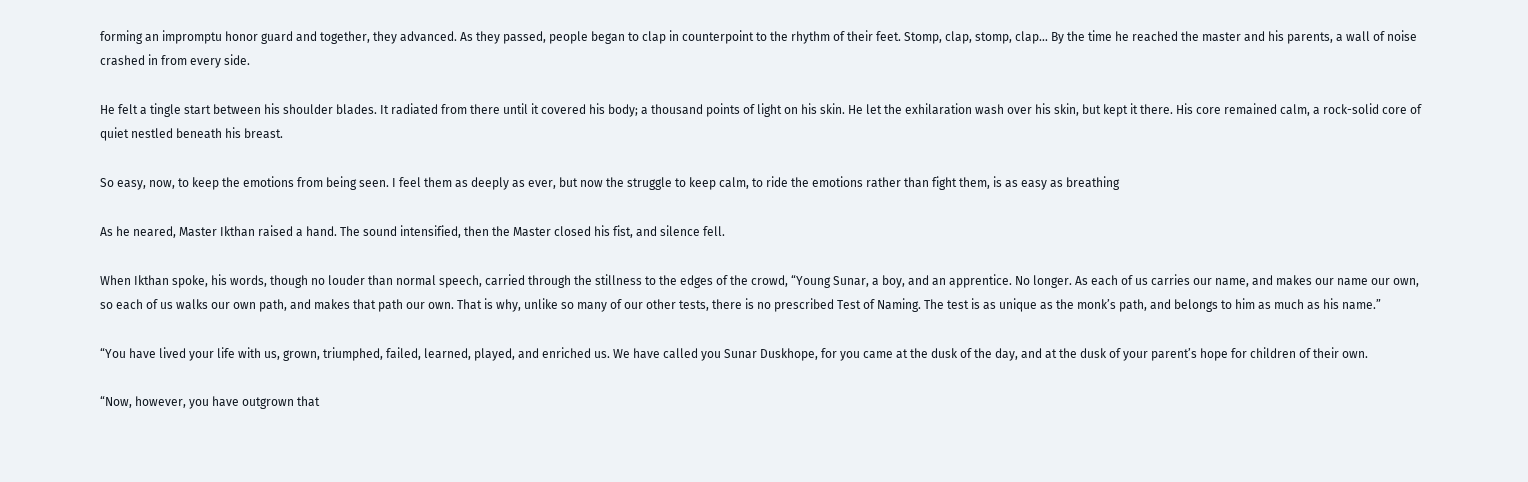forming an impromptu honor guard and together, they advanced. As they passed, people began to clap in counterpoint to the rhythm of their feet. Stomp, clap, stomp, clap… By the time he reached the master and his parents, a wall of noise crashed in from every side.

He felt a tingle start between his shoulder blades. It radiated from there until it covered his body; a thousand points of light on his skin. He let the exhilaration wash over his skin, but kept it there. His core remained calm, a rock-solid core of quiet nestled beneath his breast.

So easy, now, to keep the emotions from being seen. I feel them as deeply as ever, but now the struggle to keep calm, to ride the emotions rather than fight them, is as easy as breathing

As he neared, Master Ikthan raised a hand. The sound intensified, then the Master closed his fist, and silence fell.

When Ikthan spoke, his words, though no louder than normal speech, carried through the stillness to the edges of the crowd, “Young Sunar, a boy, and an apprentice. No longer. As each of us carries our name, and makes our name our own, so each of us walks our own path, and makes that path our own. That is why, unlike so many of our other tests, there is no prescribed Test of Naming. The test is as unique as the monk’s path, and belongs to him as much as his name.”

“You have lived your life with us, grown, triumphed, failed, learned, played, and enriched us. We have called you Sunar Duskhope, for you came at the dusk of the day, and at the dusk of your parent’s hope for children of their own.

“Now, however, you have outgrown that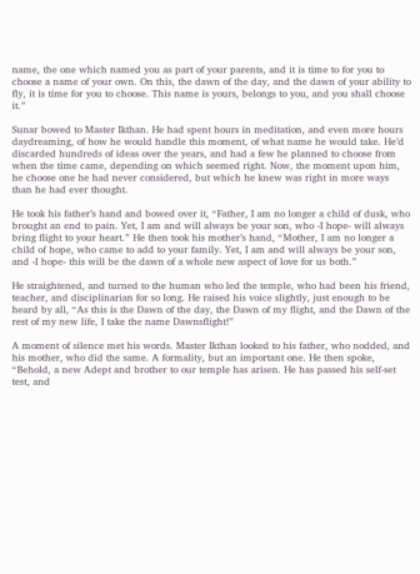name, the one which named you as part of your parents, and it is time to for you to choose a name of your own. On this, the dawn of the day, and the dawn of your ability to fly, it is time for you to choose. This name is yours, belongs to you, and you shall choose it.”

Sunar bowed to Master Ikthan. He had spent hours in meditation, and even more hours daydreaming, of how he would handle this moment, of what name he would take. He’d discarded hundreds of ideas over the years, and had a few he planned to choose from when the time came, depending on which seemed right. Now, the moment upon him, he choose one he had never considered, but which he knew was right in more ways than he had ever thought.

He took his father’s hand and bowed over it, “Father, I am no longer a child of dusk, who brought an end to pain. Yet, I am and will always be your son, who -I hope- will always bring flight to your heart.” He then took his mother’s hand, “Mother, I am no longer a child of hope, who came to add to your family. Yet, I am and will always be your son, and -I hope- this will be the dawn of a whole new aspect of love for us both.”

He straightened, and turned to the human who led the temple, who had been his friend, teacher, and disciplinarian for so long. He raised his voice slightly, just enough to be heard by all, “As this is the Dawn of the day, the Dawn of my flight, and the Dawn of the rest of my new life, I take the name Dawnsflight!”

A moment of silence met his words. Master Ikthan looked to his father, who nodded, and his mother, who did the same. A formality, but an important one. He then spoke, “Behold, a new Adept and brother to our temple has arisen. He has passed his self-set test, and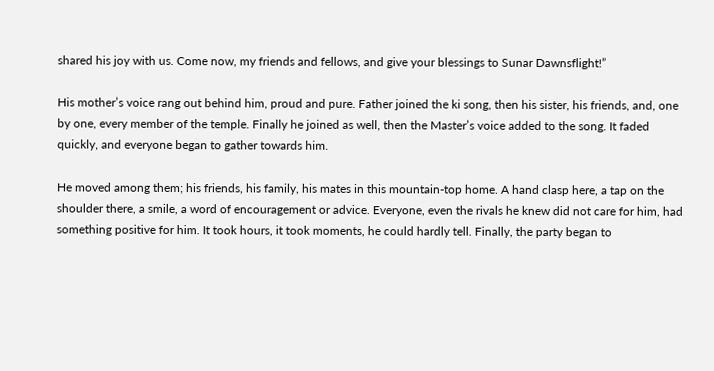shared his joy with us. Come now, my friends and fellows, and give your blessings to Sunar Dawnsflight!”

His mother’s voice rang out behind him, proud and pure. Father joined the ki song, then his sister, his friends, and, one by one, every member of the temple. Finally he joined as well, then the Master’s voice added to the song. It faded quickly, and everyone began to gather towards him.

He moved among them; his friends, his family, his mates in this mountain-top home. A hand clasp here, a tap on the shoulder there, a smile, a word of encouragement or advice. Everyone, even the rivals he knew did not care for him, had something positive for him. It took hours, it took moments, he could hardly tell. Finally, the party began to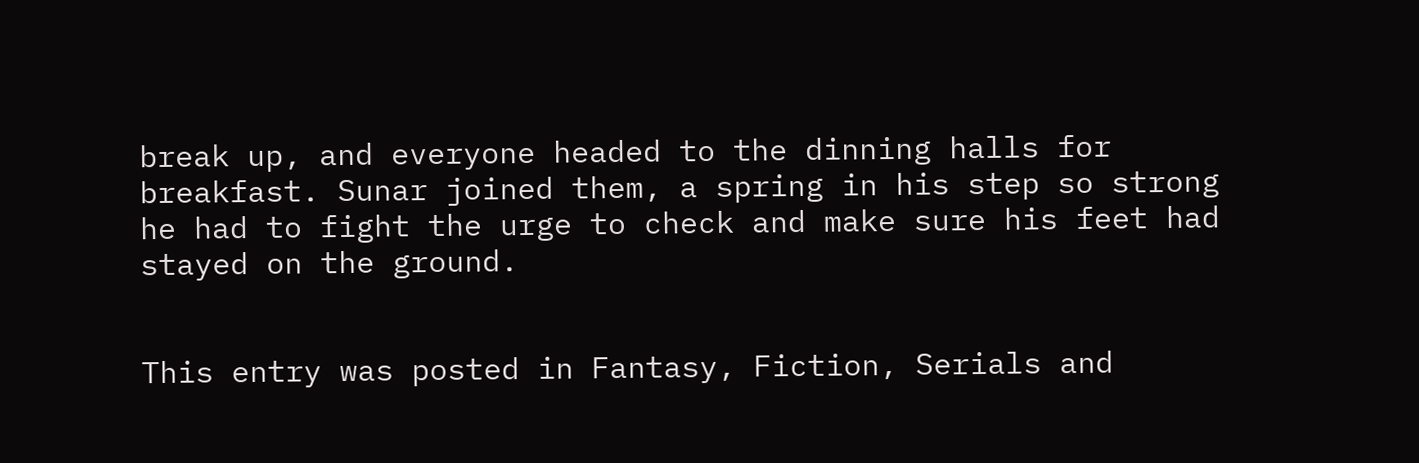break up, and everyone headed to the dinning halls for breakfast. Sunar joined them, a spring in his step so strong he had to fight the urge to check and make sure his feet had stayed on the ground.


This entry was posted in Fantasy, Fiction, Serials and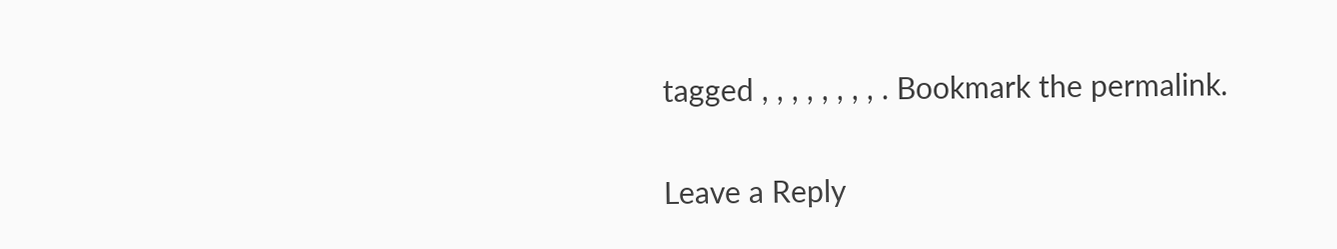tagged , , , , , , , , . Bookmark the permalink.

Leave a Reply